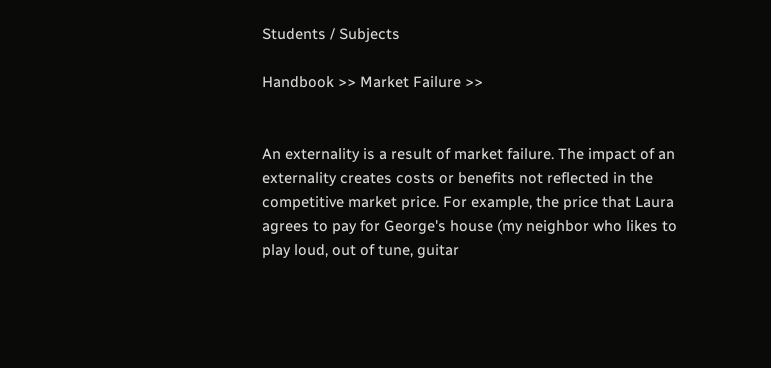Students / Subjects

Handbook >> Market Failure >>


An externality is a result of market failure. The impact of an externality creates costs or benefits not reflected in the competitive market price. For example, the price that Laura agrees to pay for George's house (my neighbor who likes to play loud, out of tune, guitar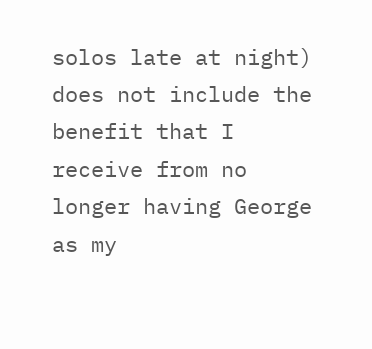solos late at night) does not include the benefit that I receive from no longer having George as my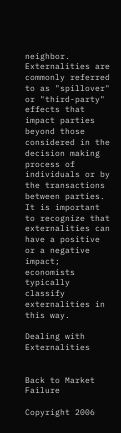neighbor. Externalities are commonly referred to as "spillover" or "third-party" effects that impact parties beyond those considered in the decision making process of individuals or by the transactions between parties. It is important to recognize that externalities can have a positive or a negative impact; economists typically classify externalities in this way.

Dealing with Externalities


Back to Market Failure

Copyright 2006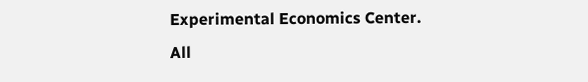Experimental Economics Center. All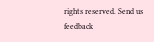rights reserved. Send us feedback